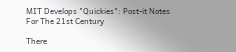MIT Develops "Quickies": Post-it Notes For The 21st Century

There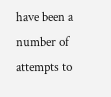have been a number of attempts to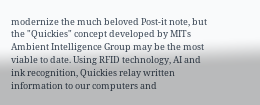modernize the much beloved Post-it note, but the "Quickies" concept developed by MITs Ambient Intelligence Group may be the most viable to date. Using RFID technology, AI and ink recognition, Quickies relay written information to our computers and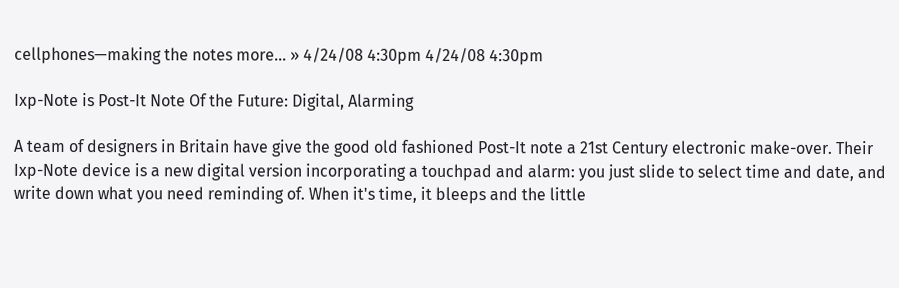cellphones—making the notes more… » 4/24/08 4:30pm 4/24/08 4:30pm

Ixp-Note is Post-It Note Of the Future: Digital, Alarming

A team of designers in Britain have give the good old fashioned Post-It note a 21st Century electronic make-over. Their Ixp-Note device is a new digital version incorporating a touchpad and alarm: you just slide to select time and date, and write down what you need reminding of. When it's time, it bleeps and the little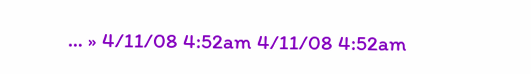… » 4/11/08 4:52am 4/11/08 4:52am